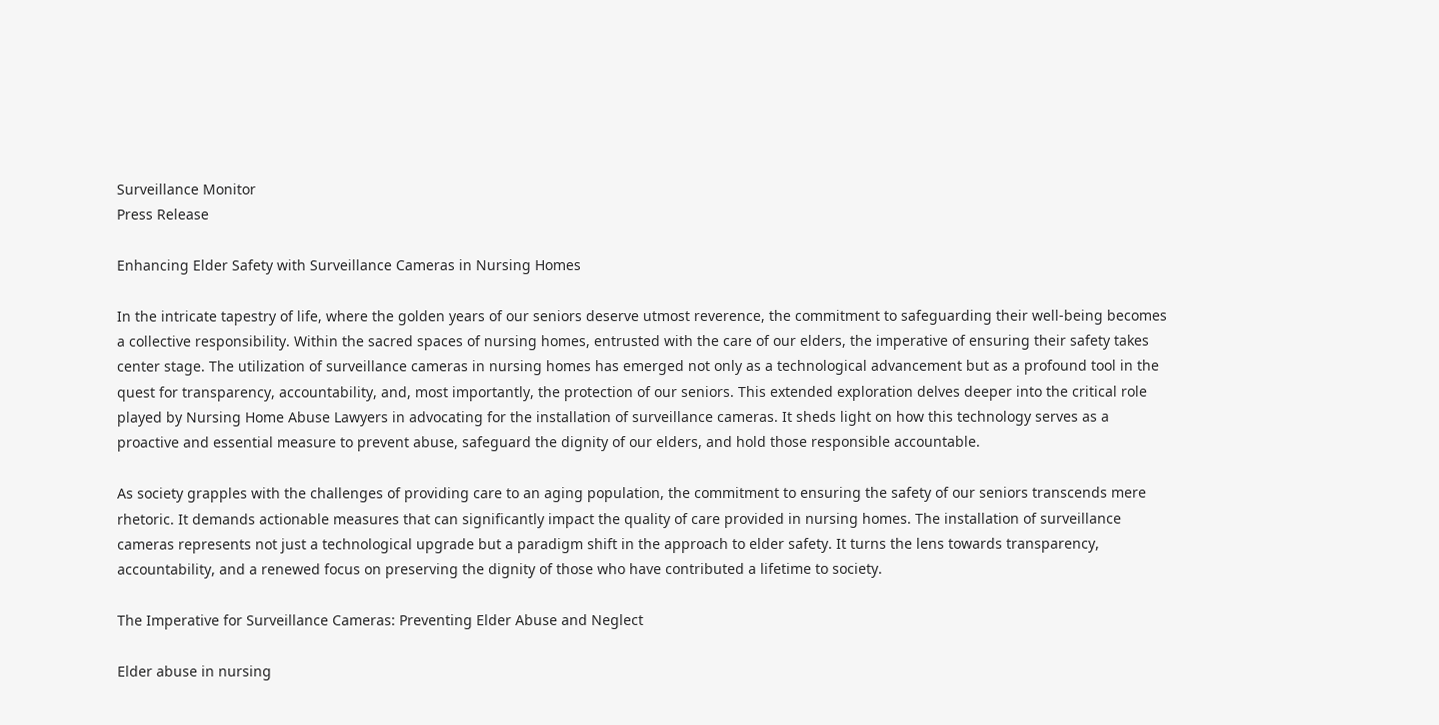Surveillance Monitor
Press Release

Enhancing Elder Safety with Surveillance Cameras in Nursing Homes

In the intricate tapestry of life, where the golden years of our seniors deserve utmost reverence, the commitment to safeguarding their well-being becomes a collective responsibility. Within the sacred spaces of nursing homes, entrusted with the care of our elders, the imperative of ensuring their safety takes center stage. The utilization of surveillance cameras in nursing homes has emerged not only as a technological advancement but as a profound tool in the quest for transparency, accountability, and, most importantly, the protection of our seniors. This extended exploration delves deeper into the critical role played by Nursing Home Abuse Lawyers in advocating for the installation of surveillance cameras. It sheds light on how this technology serves as a proactive and essential measure to prevent abuse, safeguard the dignity of our elders, and hold those responsible accountable.

As society grapples with the challenges of providing care to an aging population, the commitment to ensuring the safety of our seniors transcends mere rhetoric. It demands actionable measures that can significantly impact the quality of care provided in nursing homes. The installation of surveillance cameras represents not just a technological upgrade but a paradigm shift in the approach to elder safety. It turns the lens towards transparency, accountability, and a renewed focus on preserving the dignity of those who have contributed a lifetime to society.

The Imperative for Surveillance Cameras: Preventing Elder Abuse and Neglect

Elder abuse in nursing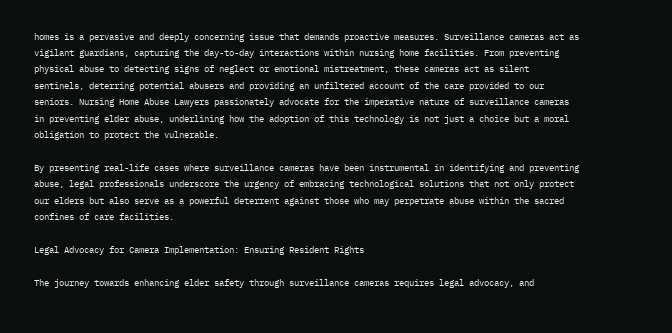homes is a pervasive and deeply concerning issue that demands proactive measures. Surveillance cameras act as vigilant guardians, capturing the day-to-day interactions within nursing home facilities. From preventing physical abuse to detecting signs of neglect or emotional mistreatment, these cameras act as silent sentinels, deterring potential abusers and providing an unfiltered account of the care provided to our seniors. Nursing Home Abuse Lawyers passionately advocate for the imperative nature of surveillance cameras in preventing elder abuse, underlining how the adoption of this technology is not just a choice but a moral obligation to protect the vulnerable.

By presenting real-life cases where surveillance cameras have been instrumental in identifying and preventing abuse, legal professionals underscore the urgency of embracing technological solutions that not only protect our elders but also serve as a powerful deterrent against those who may perpetrate abuse within the sacred confines of care facilities.

Legal Advocacy for Camera Implementation: Ensuring Resident Rights

The journey towards enhancing elder safety through surveillance cameras requires legal advocacy, and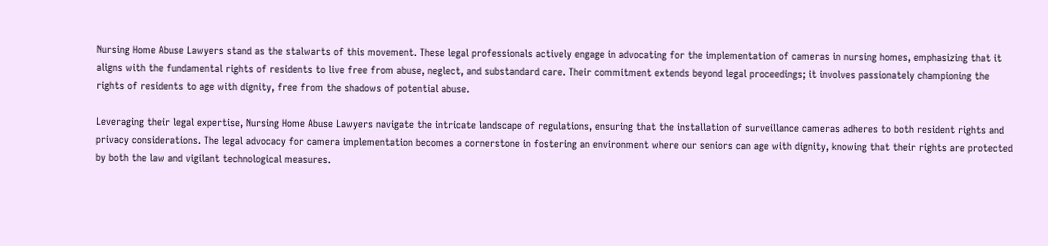Nursing Home Abuse Lawyers stand as the stalwarts of this movement. These legal professionals actively engage in advocating for the implementation of cameras in nursing homes, emphasizing that it aligns with the fundamental rights of residents to live free from abuse, neglect, and substandard care. Their commitment extends beyond legal proceedings; it involves passionately championing the rights of residents to age with dignity, free from the shadows of potential abuse.

Leveraging their legal expertise, Nursing Home Abuse Lawyers navigate the intricate landscape of regulations, ensuring that the installation of surveillance cameras adheres to both resident rights and privacy considerations. The legal advocacy for camera implementation becomes a cornerstone in fostering an environment where our seniors can age with dignity, knowing that their rights are protected by both the law and vigilant technological measures.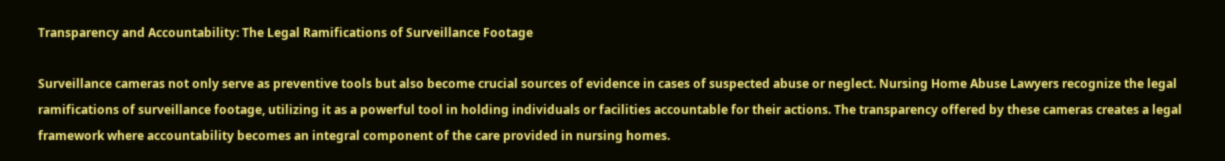Transparency and Accountability: The Legal Ramifications of Surveillance Footage

Surveillance cameras not only serve as preventive tools but also become crucial sources of evidence in cases of suspected abuse or neglect. Nursing Home Abuse Lawyers recognize the legal ramifications of surveillance footage, utilizing it as a powerful tool in holding individuals or facilities accountable for their actions. The transparency offered by these cameras creates a legal framework where accountability becomes an integral component of the care provided in nursing homes.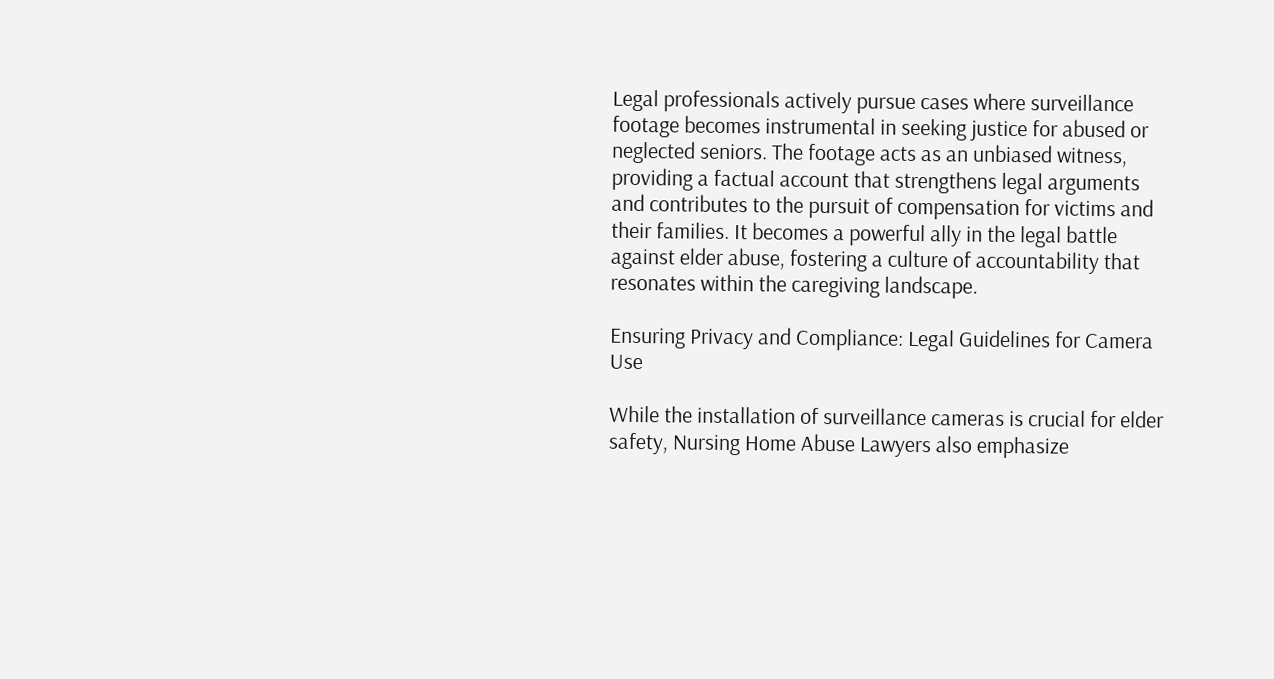Legal professionals actively pursue cases where surveillance footage becomes instrumental in seeking justice for abused or neglected seniors. The footage acts as an unbiased witness, providing a factual account that strengthens legal arguments and contributes to the pursuit of compensation for victims and their families. It becomes a powerful ally in the legal battle against elder abuse, fostering a culture of accountability that resonates within the caregiving landscape.

Ensuring Privacy and Compliance: Legal Guidelines for Camera Use

While the installation of surveillance cameras is crucial for elder safety, Nursing Home Abuse Lawyers also emphasize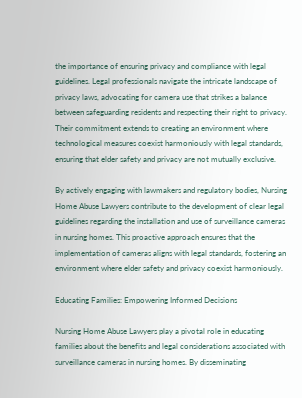the importance of ensuring privacy and compliance with legal guidelines. Legal professionals navigate the intricate landscape of privacy laws, advocating for camera use that strikes a balance between safeguarding residents and respecting their right to privacy. Their commitment extends to creating an environment where technological measures coexist harmoniously with legal standards, ensuring that elder safety and privacy are not mutually exclusive.

By actively engaging with lawmakers and regulatory bodies, Nursing Home Abuse Lawyers contribute to the development of clear legal guidelines regarding the installation and use of surveillance cameras in nursing homes. This proactive approach ensures that the implementation of cameras aligns with legal standards, fostering an environment where elder safety and privacy coexist harmoniously.

Educating Families: Empowering Informed Decisions

Nursing Home Abuse Lawyers play a pivotal role in educating families about the benefits and legal considerations associated with surveillance cameras in nursing homes. By disseminating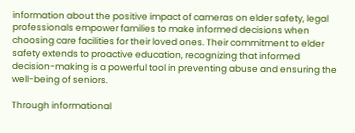information about the positive impact of cameras on elder safety, legal professionals empower families to make informed decisions when choosing care facilities for their loved ones. Their commitment to elder safety extends to proactive education, recognizing that informed decision-making is a powerful tool in preventing abuse and ensuring the well-being of seniors.

Through informational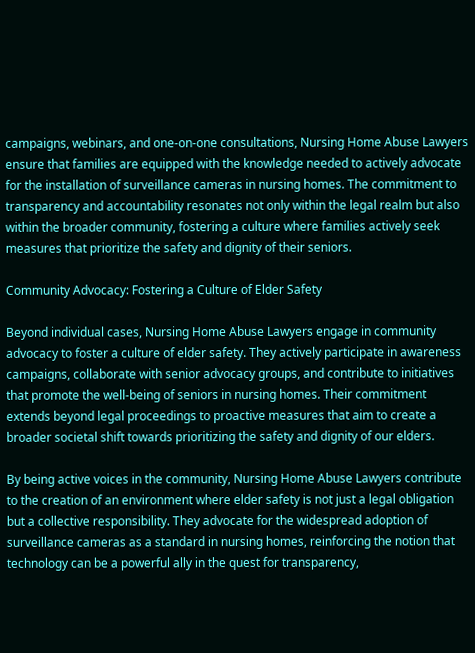campaigns, webinars, and one-on-one consultations, Nursing Home Abuse Lawyers ensure that families are equipped with the knowledge needed to actively advocate for the installation of surveillance cameras in nursing homes. The commitment to transparency and accountability resonates not only within the legal realm but also within the broader community, fostering a culture where families actively seek measures that prioritize the safety and dignity of their seniors.

Community Advocacy: Fostering a Culture of Elder Safety

Beyond individual cases, Nursing Home Abuse Lawyers engage in community advocacy to foster a culture of elder safety. They actively participate in awareness campaigns, collaborate with senior advocacy groups, and contribute to initiatives that promote the well-being of seniors in nursing homes. Their commitment extends beyond legal proceedings to proactive measures that aim to create a broader societal shift towards prioritizing the safety and dignity of our elders.

By being active voices in the community, Nursing Home Abuse Lawyers contribute to the creation of an environment where elder safety is not just a legal obligation but a collective responsibility. They advocate for the widespread adoption of surveillance cameras as a standard in nursing homes, reinforcing the notion that technology can be a powerful ally in the quest for transparency,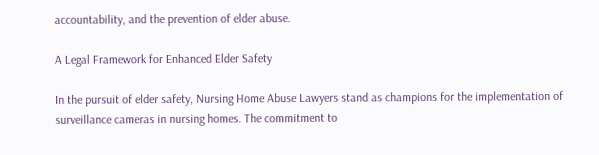accountability, and the prevention of elder abuse.

A Legal Framework for Enhanced Elder Safety

In the pursuit of elder safety, Nursing Home Abuse Lawyers stand as champions for the implementation of surveillance cameras in nursing homes. The commitment to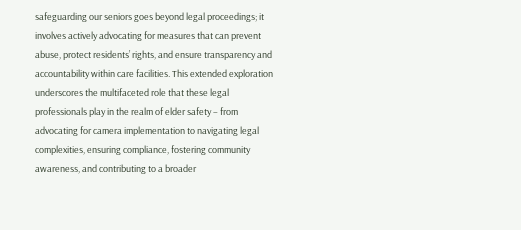safeguarding our seniors goes beyond legal proceedings; it involves actively advocating for measures that can prevent abuse, protect residents’ rights, and ensure transparency and accountability within care facilities. This extended exploration underscores the multifaceted role that these legal professionals play in the realm of elder safety – from advocating for camera implementation to navigating legal complexities, ensuring compliance, fostering community awareness, and contributing to a broader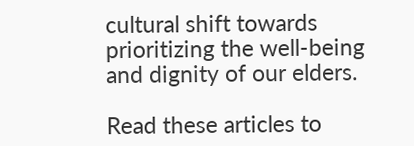cultural shift towards prioritizing the well-being and dignity of our elders.

Read these articles to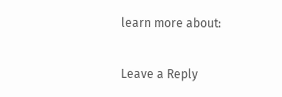learn more about:

Leave a Reply